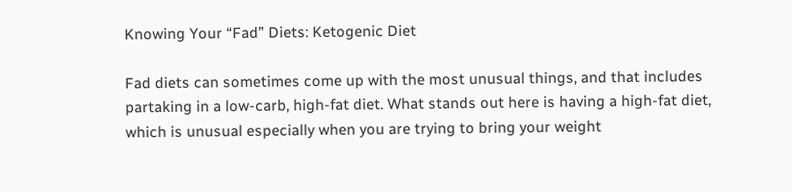Knowing Your “Fad” Diets: Ketogenic Diet

Fad diets can sometimes come up with the most unusual things, and that includes partaking in a low-carb, high-fat diet. What stands out here is having a high-fat diet, which is unusual especially when you are trying to bring your weight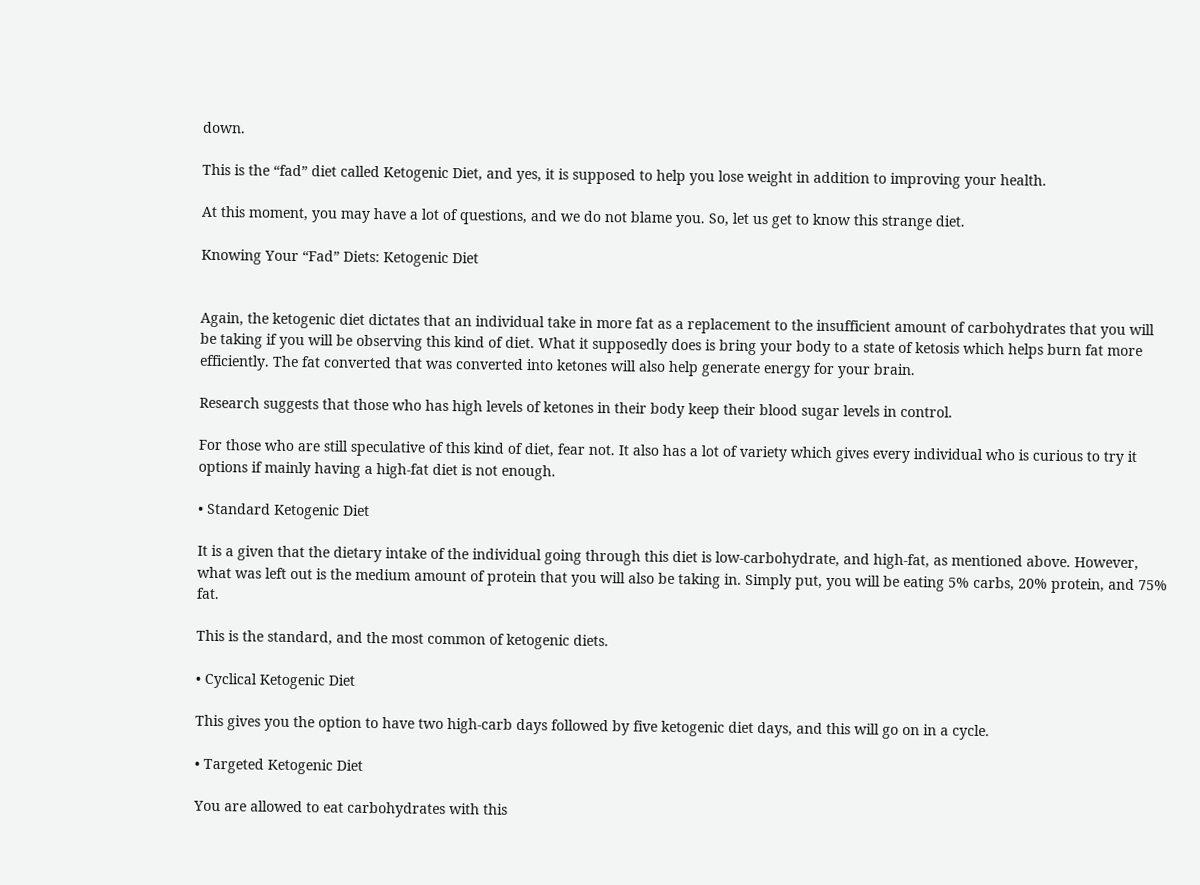down.

This is the “fad” diet called Ketogenic Diet, and yes, it is supposed to help you lose weight in addition to improving your health.

At this moment, you may have a lot of questions, and we do not blame you. So, let us get to know this strange diet.

Knowing Your “Fad” Diets: Ketogenic Diet


Again, the ketogenic diet dictates that an individual take in more fat as a replacement to the insufficient amount of carbohydrates that you will be taking if you will be observing this kind of diet. What it supposedly does is bring your body to a state of ketosis which helps burn fat more efficiently. The fat converted that was converted into ketones will also help generate energy for your brain.

Research suggests that those who has high levels of ketones in their body keep their blood sugar levels in control.

For those who are still speculative of this kind of diet, fear not. It also has a lot of variety which gives every individual who is curious to try it options if mainly having a high-fat diet is not enough.

• Standard Ketogenic Diet

It is a given that the dietary intake of the individual going through this diet is low-carbohydrate, and high-fat, as mentioned above. However, what was left out is the medium amount of protein that you will also be taking in. Simply put, you will be eating 5% carbs, 20% protein, and 75% fat.

This is the standard, and the most common of ketogenic diets.

• Cyclical Ketogenic Diet

This gives you the option to have two high-carb days followed by five ketogenic diet days, and this will go on in a cycle.

• Targeted Ketogenic Diet

You are allowed to eat carbohydrates with this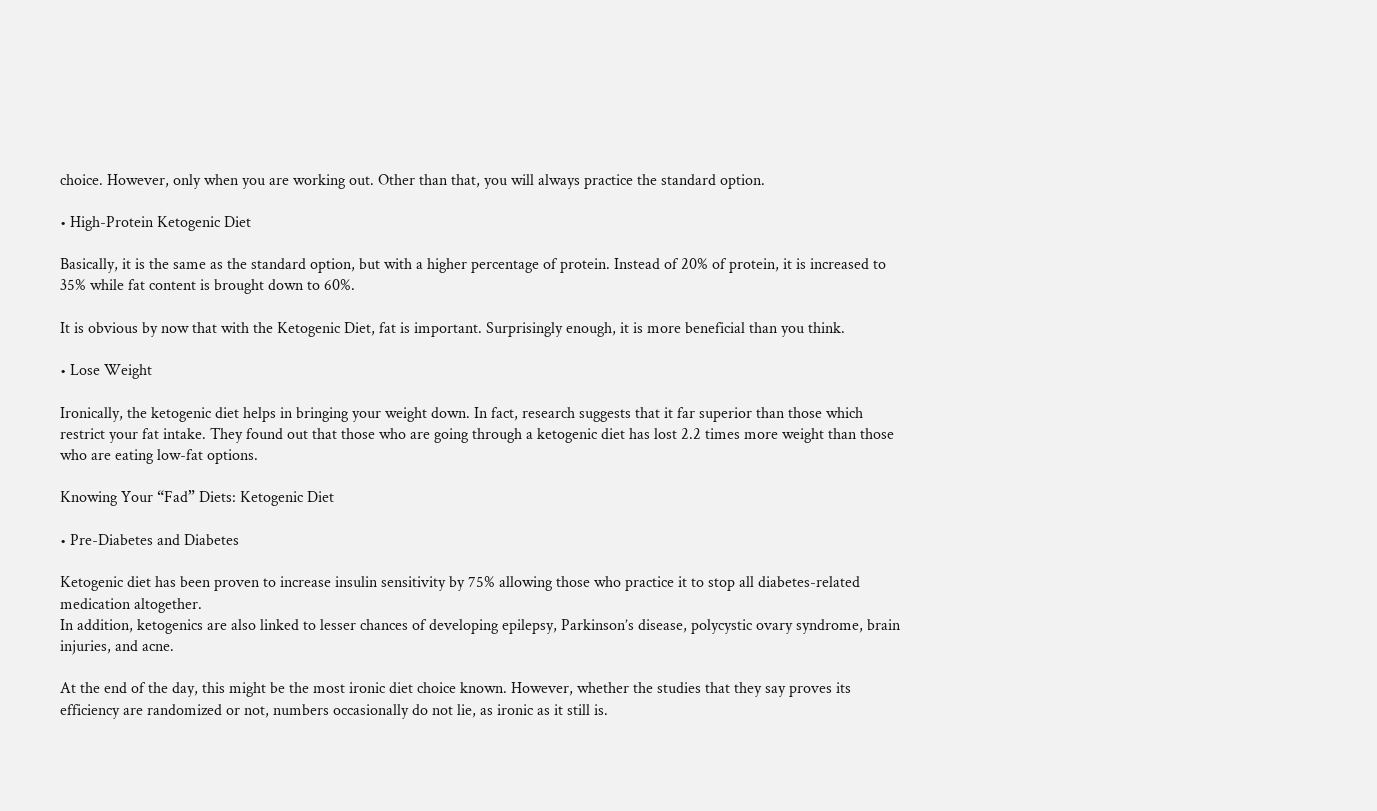choice. However, only when you are working out. Other than that, you will always practice the standard option.

• High-Protein Ketogenic Diet

Basically, it is the same as the standard option, but with a higher percentage of protein. Instead of 20% of protein, it is increased to 35% while fat content is brought down to 60%.

It is obvious by now that with the Ketogenic Diet, fat is important. Surprisingly enough, it is more beneficial than you think.

• Lose Weight

Ironically, the ketogenic diet helps in bringing your weight down. In fact, research suggests that it far superior than those which restrict your fat intake. They found out that those who are going through a ketogenic diet has lost 2.2 times more weight than those who are eating low-fat options.

Knowing Your “Fad” Diets: Ketogenic Diet

• Pre-Diabetes and Diabetes

Ketogenic diet has been proven to increase insulin sensitivity by 75% allowing those who practice it to stop all diabetes-related medication altogether.
In addition, ketogenics are also linked to lesser chances of developing epilepsy, Parkinson’s disease, polycystic ovary syndrome, brain injuries, and acne.

At the end of the day, this might be the most ironic diet choice known. However, whether the studies that they say proves its efficiency are randomized or not, numbers occasionally do not lie, as ironic as it still is.